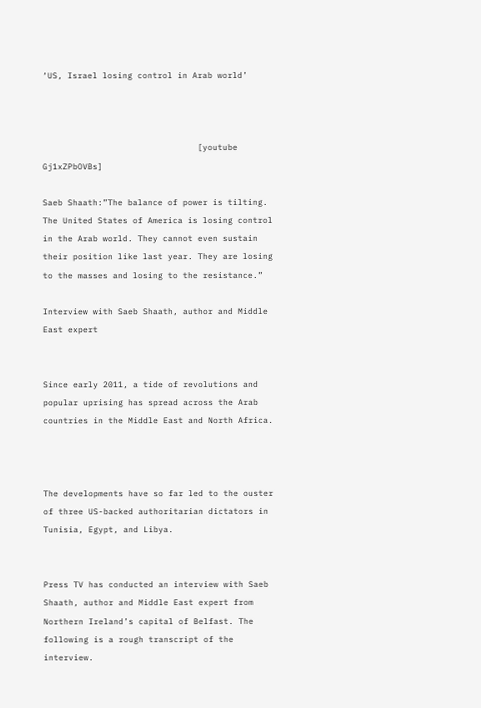‘US, Israel losing control in Arab world’



                               [youtube Gj1xZPbOVBs]

Saeb Shaath:”The balance of power is tilting. The United States of America is losing control in the Arab world. They cannot even sustain their position like last year. They are losing to the masses and losing to the resistance.”

Interview with Saeb Shaath, author and Middle East expert


Since early 2011, a tide of revolutions and popular uprising has spread across the Arab countries in the Middle East and North Africa.



The developments have so far led to the ouster of three US-backed authoritarian dictators in Tunisia, Egypt, and Libya.


Press TV has conducted an interview with Saeb Shaath, author and Middle East expert from Northern Ireland’s capital of Belfast. The following is a rough transcript of the interview.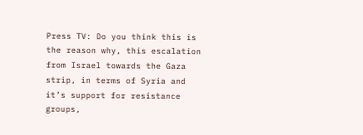Press TV: Do you think this is the reason why, this escalation from Israel towards the Gaza strip, in terms of Syria and it’s support for resistance groups,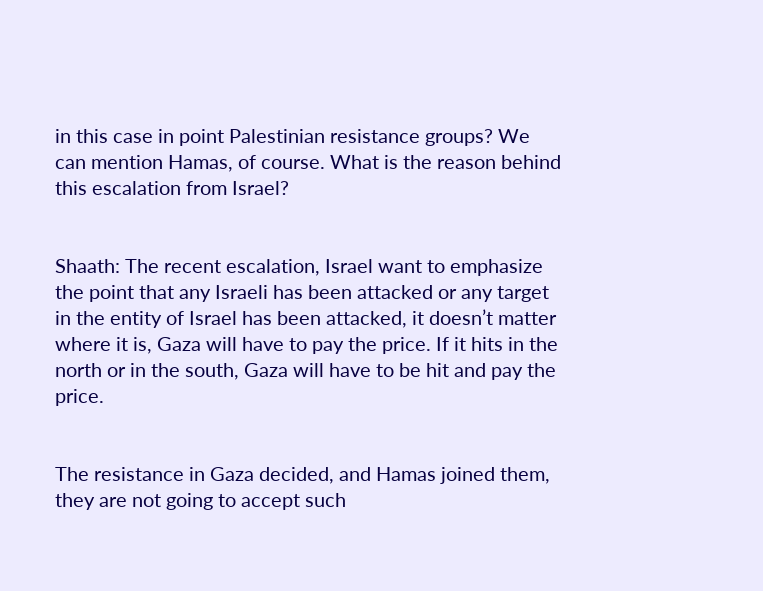in this case in point Palestinian resistance groups? We can mention Hamas, of course. What is the reason behind this escalation from Israel?


Shaath: The recent escalation, Israel want to emphasize the point that any Israeli has been attacked or any target in the entity of Israel has been attacked, it doesn’t matter where it is, Gaza will have to pay the price. If it hits in the north or in the south, Gaza will have to be hit and pay the price.


The resistance in Gaza decided, and Hamas joined them, they are not going to accept such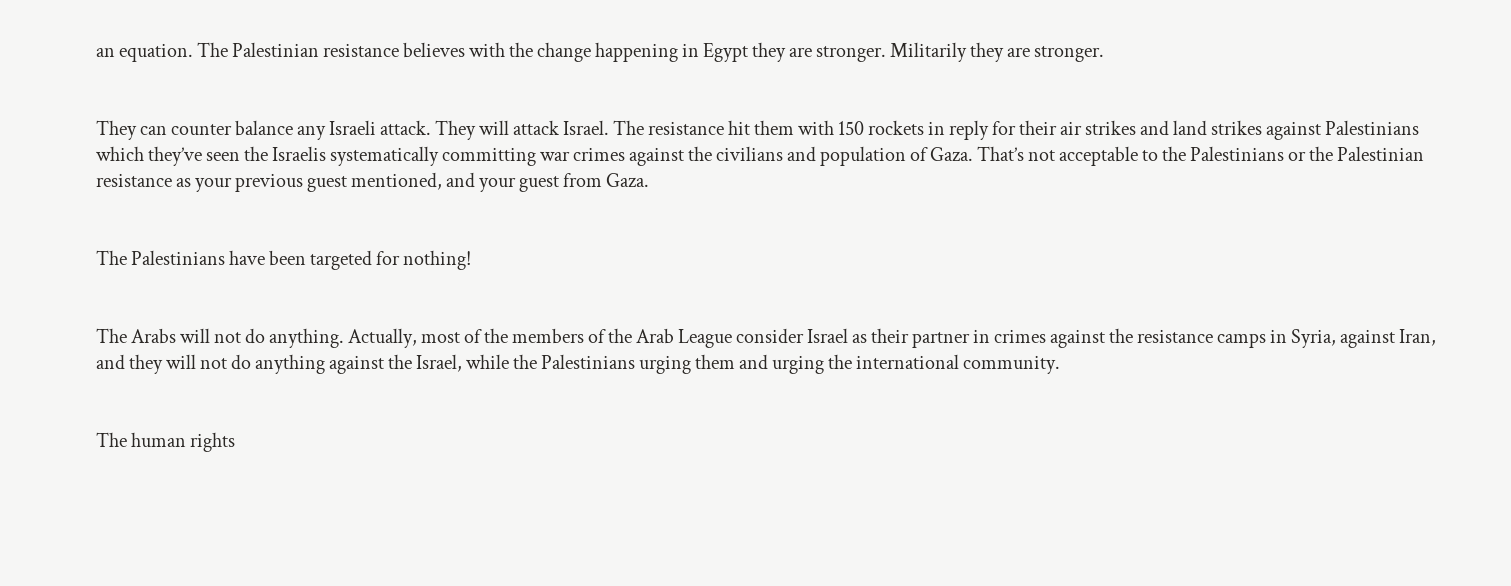an equation. The Palestinian resistance believes with the change happening in Egypt they are stronger. Militarily they are stronger.


They can counter balance any Israeli attack. They will attack Israel. The resistance hit them with 150 rockets in reply for their air strikes and land strikes against Palestinians which they’ve seen the Israelis systematically committing war crimes against the civilians and population of Gaza. That’s not acceptable to the Palestinians or the Palestinian resistance as your previous guest mentioned, and your guest from Gaza.


The Palestinians have been targeted for nothing!


The Arabs will not do anything. Actually, most of the members of the Arab League consider Israel as their partner in crimes against the resistance camps in Syria, against Iran, and they will not do anything against the Israel, while the Palestinians urging them and urging the international community.


The human rights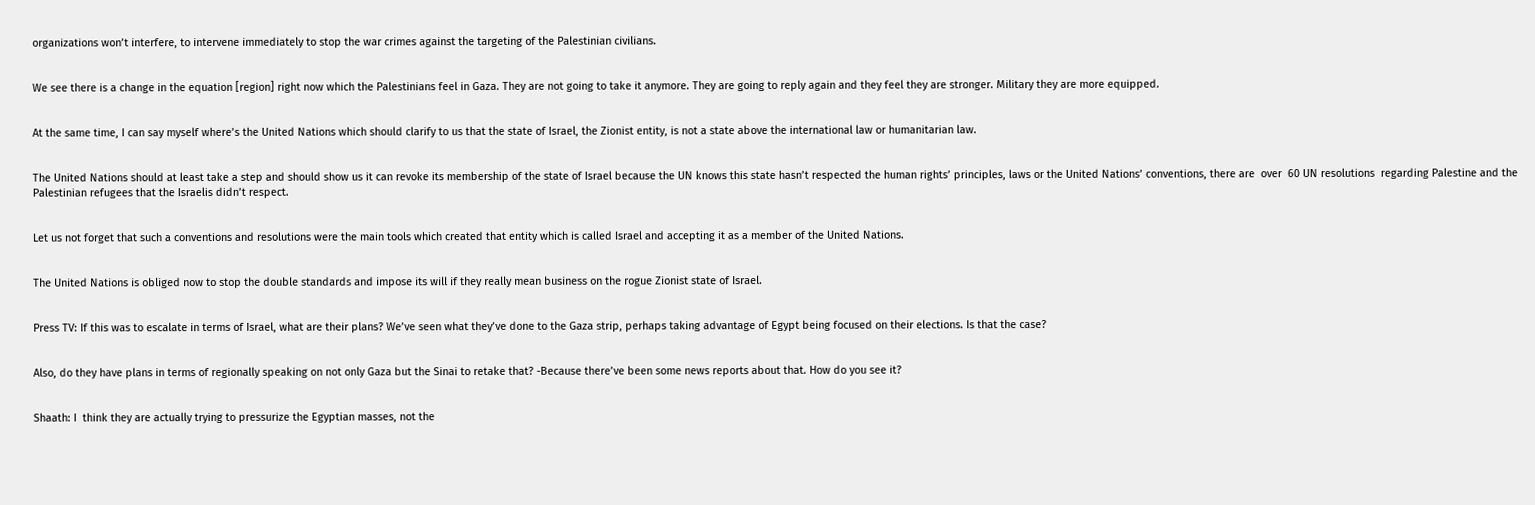organizations won’t interfere, to intervene immediately to stop the war crimes against the targeting of the Palestinian civilians.


We see there is a change in the equation [region] right now which the Palestinians feel in Gaza. They are not going to take it anymore. They are going to reply again and they feel they are stronger. Military they are more equipped.


At the same time, I can say myself where’s the United Nations which should clarify to us that the state of Israel, the Zionist entity, is not a state above the international law or humanitarian law.


The United Nations should at least take a step and should show us it can revoke its membership of the state of Israel because the UN knows this state hasn’t respected the human rights’ principles, laws or the United Nations’ conventions, there are  over  60 UN resolutions  regarding Palestine and the Palestinian refugees that the Israelis didn’t respect.


Let us not forget that such a conventions and resolutions were the main tools which created that entity which is called Israel and accepting it as a member of the United Nations.


The United Nations is obliged now to stop the double standards and impose its will if they really mean business on the rogue Zionist state of Israel.


Press TV: If this was to escalate in terms of Israel, what are their plans? We’ve seen what they’ve done to the Gaza strip, perhaps taking advantage of Egypt being focused on their elections. Is that the case?


Also, do they have plans in terms of regionally speaking on not only Gaza but the Sinai to retake that? -Because there’ve been some news reports about that. How do you see it?


Shaath: I  think they are actually trying to pressurize the Egyptian masses, not the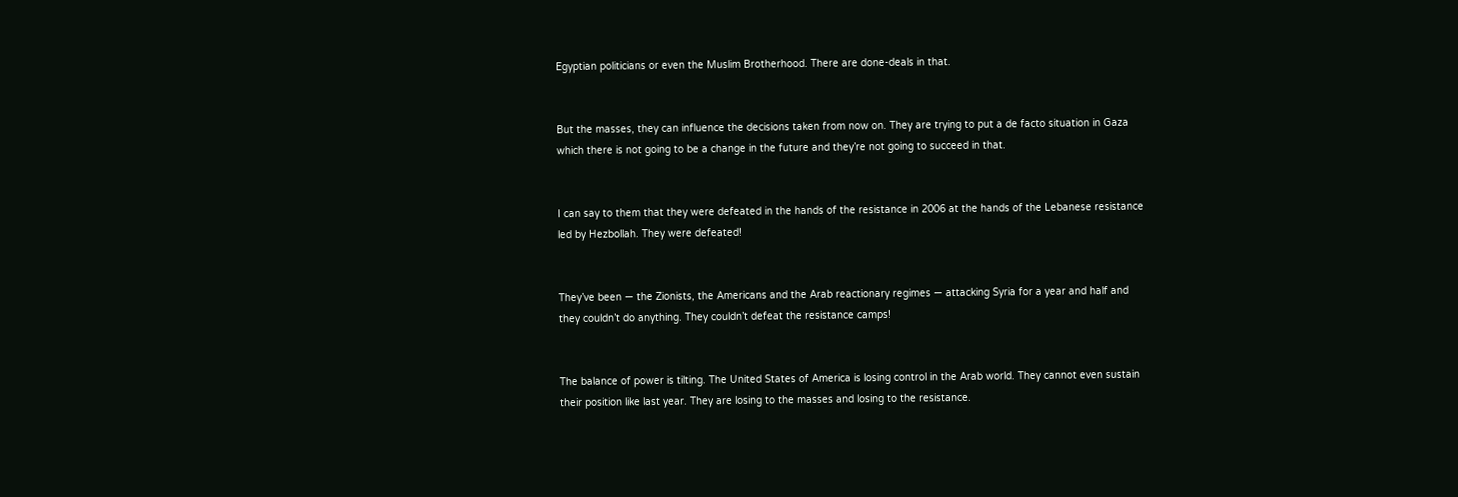Egyptian politicians or even the Muslim Brotherhood. There are done-deals in that.


But the masses, they can influence the decisions taken from now on. They are trying to put a de facto situation in Gaza which there is not going to be a change in the future and they’re not going to succeed in that.


I can say to them that they were defeated in the hands of the resistance in 2006 at the hands of the Lebanese resistance led by Hezbollah. They were defeated!


They’ve been — the Zionists, the Americans and the Arab reactionary regimes — attacking Syria for a year and half and they couldn’t do anything. They couldn’t defeat the resistance camps!


The balance of power is tilting. The United States of America is losing control in the Arab world. They cannot even sustain their position like last year. They are losing to the masses and losing to the resistance.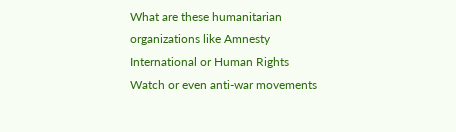What are these humanitarian organizations like Amnesty International or Human Rights Watch or even anti-war movements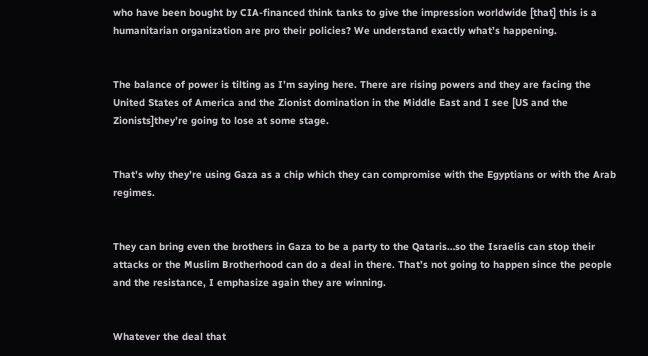who have been bought by CIA-financed think tanks to give the impression worldwide [that] this is a humanitarian organization are pro their policies? We understand exactly what’s happening.


The balance of power is tilting as I’m saying here. There are rising powers and they are facing the United States of America and the Zionist domination in the Middle East and I see [US and the Zionists]they’re going to lose at some stage.


That’s why they’re using Gaza as a chip which they can compromise with the Egyptians or with the Arab regimes.


They can bring even the brothers in Gaza to be a party to the Qataris…so the Israelis can stop their attacks or the Muslim Brotherhood can do a deal in there. That’s not going to happen since the people and the resistance, I emphasize again they are winning.


Whatever the deal that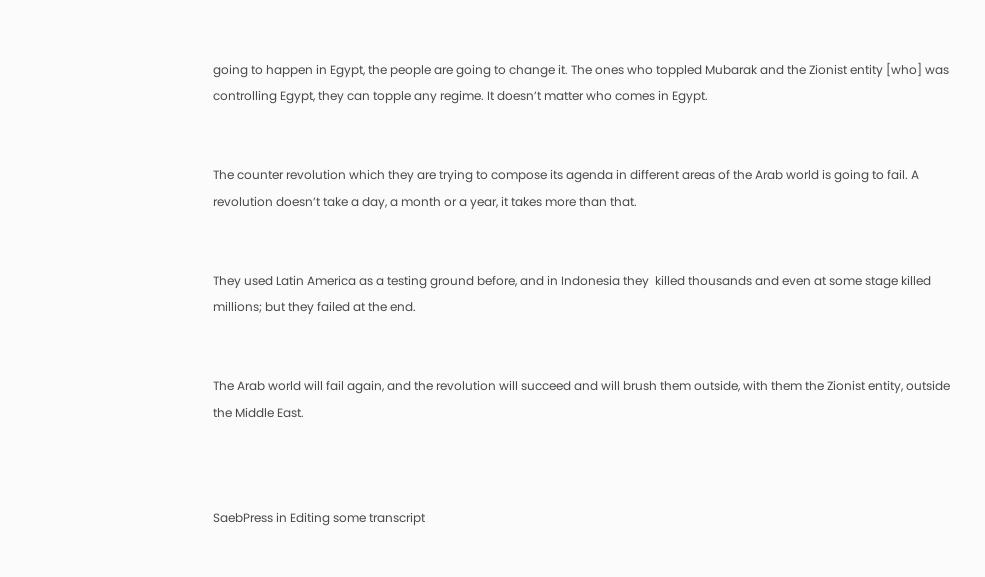going to happen in Egypt, the people are going to change it. The ones who toppled Mubarak and the Zionist entity [who] was controlling Egypt, they can topple any regime. It doesn’t matter who comes in Egypt.


The counter revolution which they are trying to compose its agenda in different areas of the Arab world is going to fail. A revolution doesn’t take a day, a month or a year, it takes more than that.


They used Latin America as a testing ground before, and in Indonesia they  killed thousands and even at some stage killed millions; but they failed at the end.


The Arab world will fail again, and the revolution will succeed and will brush them outside, with them the Zionist entity, outside the Middle East.



SaebPress in Editing some transcript